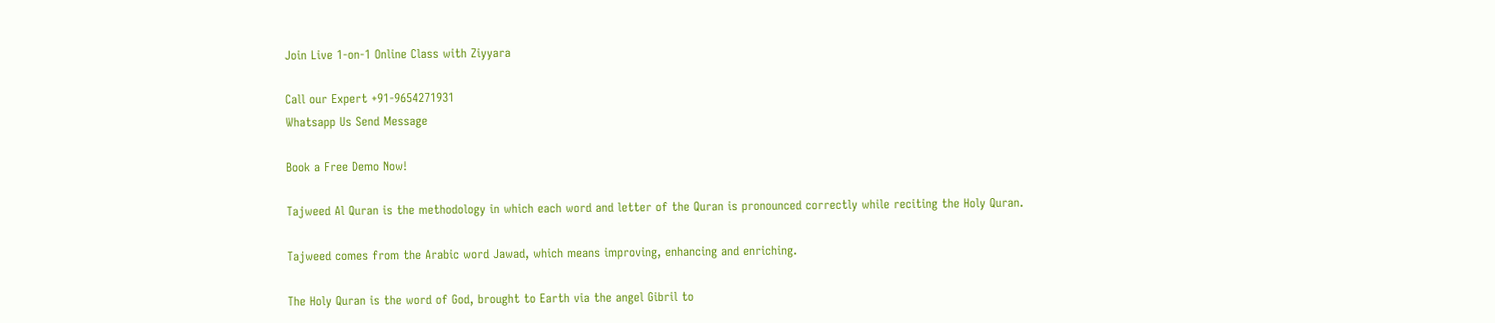Join Live 1-on-1 Online Class with Ziyyara

Call our Expert +91-9654271931
Whatsapp Us Send Message

Book a Free Demo Now!

Tajweed Al Quran is the methodology in which each word and letter of the Quran is pronounced correctly while reciting the Holy Quran.

Tajweed comes from the Arabic word Jawad, which means improving, enhancing and enriching.

The Holy Quran is the word of God, brought to Earth via the angel Gibril to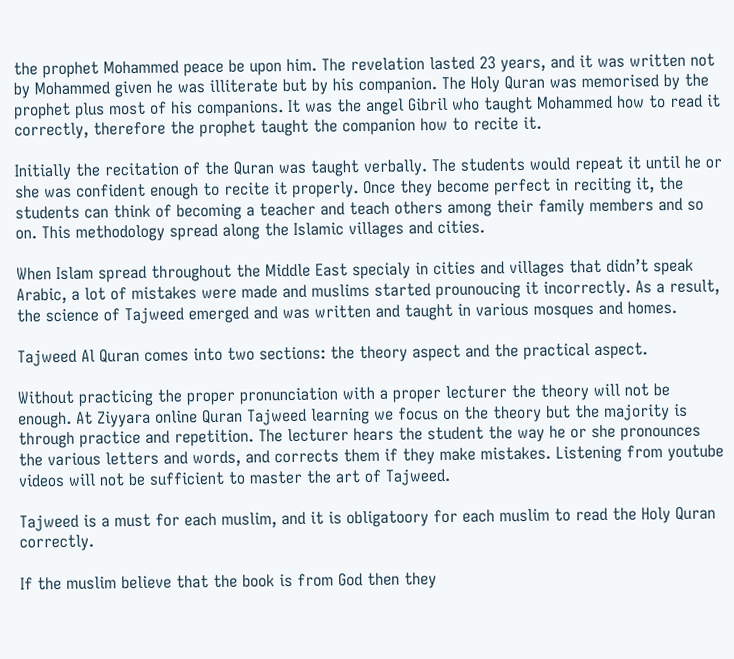the prophet Mohammed peace be upon him. The revelation lasted 23 years, and it was written not by Mohammed given he was illiterate but by his companion. The Holy Quran was memorised by the prophet plus most of his companions. It was the angel Gibril who taught Mohammed how to read it correctly, therefore the prophet taught the companion how to recite it.

Initially the recitation of the Quran was taught verbally. The students would repeat it until he or she was confident enough to recite it properly. Once they become perfect in reciting it, the students can think of becoming a teacher and teach others among their family members and so on. This methodology spread along the Islamic villages and cities.

When Islam spread throughout the Middle East specialy in cities and villages that didn’t speak Arabic, a lot of mistakes were made and muslims started prounoucing it incorrectly. As a result, the science of Tajweed emerged and was written and taught in various mosques and homes.

Tajweed Al Quran comes into two sections: the theory aspect and the practical aspect.

Without practicing the proper pronunciation with a proper lecturer the theory will not be enough. At Ziyyara online Quran Tajweed learning we focus on the theory but the majority is through practice and repetition. The lecturer hears the student the way he or she pronounces the various letters and words, and corrects them if they make mistakes. Listening from youtube videos will not be sufficient to master the art of Tajweed.

Tajweed is a must for each muslim, and it is obligatoory for each muslim to read the Holy Quran correctly.

If the muslim believe that the book is from God then they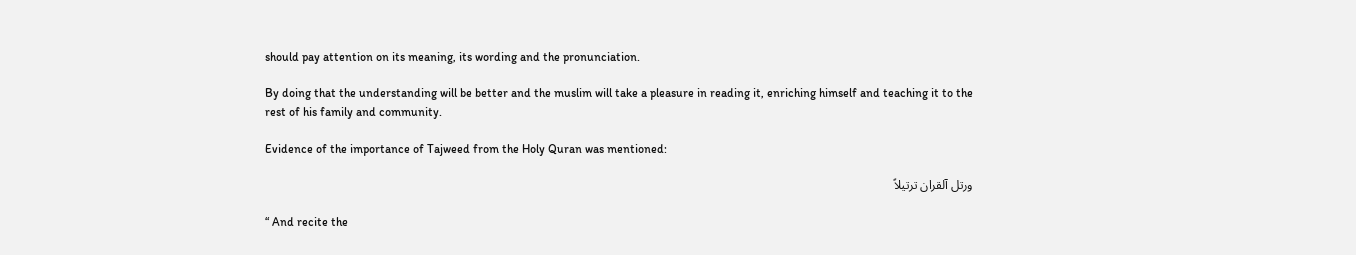should pay attention on its meaning, its wording and the pronunciation.

By doing that the understanding will be better and the muslim will take a pleasure in reading it, enriching himself and teaching it to the rest of his family and community.

Evidence of the importance of Tajweed from the Holy Quran was mentioned:

ورتل آلقران ترتيلاً

“ And recite the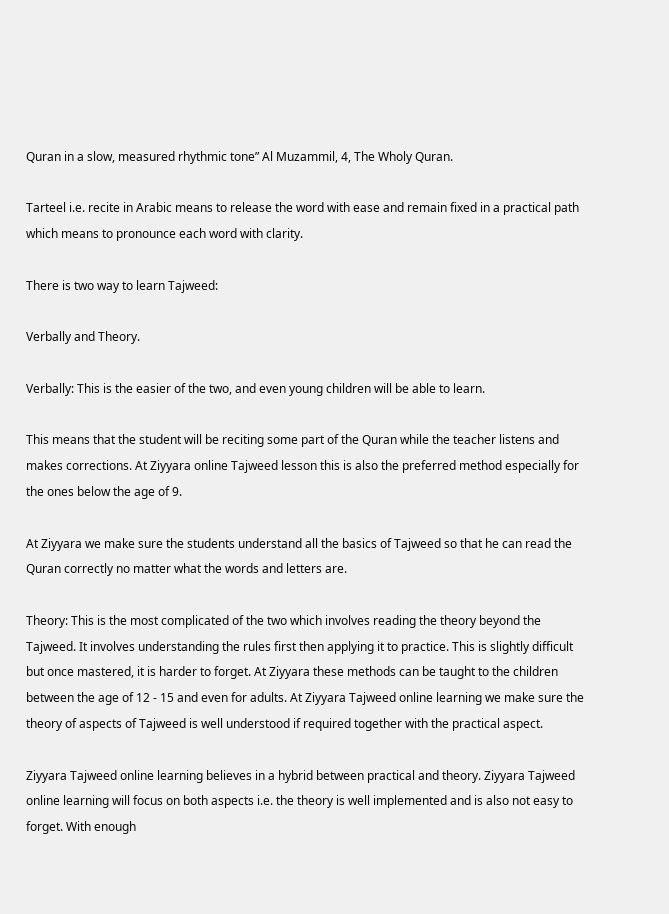Quran in a slow, measured rhythmic tone” Al Muzammil, 4, The Wholy Quran.

Tarteel i.e. recite in Arabic means to release the word with ease and remain fixed in a practical path which means to pronounce each word with clarity.

There is two way to learn Tajweed:

Verbally and Theory.

Verbally: This is the easier of the two, and even young children will be able to learn.

This means that the student will be reciting some part of the Quran while the teacher listens and makes corrections. At Ziyyara online Tajweed lesson this is also the preferred method especially for the ones below the age of 9.

At Ziyyara we make sure the students understand all the basics of Tajweed so that he can read the Quran correctly no matter what the words and letters are.

Theory: This is the most complicated of the two which involves reading the theory beyond the Tajweed. It involves understanding the rules first then applying it to practice. This is slightly difficult but once mastered, it is harder to forget. At Ziyyara these methods can be taught to the children between the age of 12 - 15 and even for adults. At Ziyyara Tajweed online learning we make sure the theory of aspects of Tajweed is well understood if required together with the practical aspect.

Ziyyara Tajweed online learning believes in a hybrid between practical and theory. Ziyyara Tajweed online learning will focus on both aspects i.e. the theory is well implemented and is also not easy to forget. With enough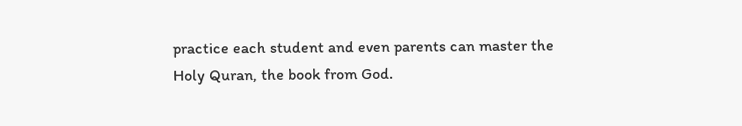practice each student and even parents can master the Holy Quran, the book from God.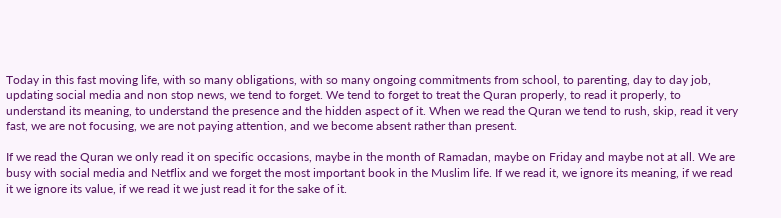Today in this fast moving life, with so many obligations, with so many ongoing commitments from school, to parenting, day to day job, updating social media and non stop news, we tend to forget. We tend to forget to treat the Quran properly, to read it properly, to understand its meaning, to understand the presence and the hidden aspect of it. When we read the Quran we tend to rush, skip, read it very fast, we are not focusing, we are not paying attention, and we become absent rather than present.

If we read the Quran we only read it on specific occasions, maybe in the month of Ramadan, maybe on Friday and maybe not at all. We are busy with social media and Netflix and we forget the most important book in the Muslim life. If we read it, we ignore its meaning, if we read it we ignore its value, if we read it we just read it for the sake of it.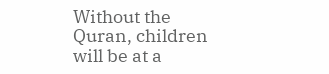Without the Quran, children will be at a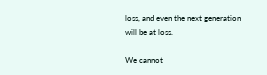loss, and even the next generation will be at loss.

We cannot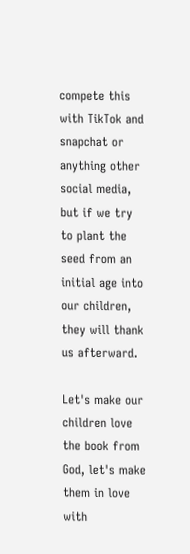compete this with TikTok and snapchat or anything other social media, but if we try to plant the seed from an initial age into our children, they will thank us afterward.

Let's make our children love the book from God, let's make them in love with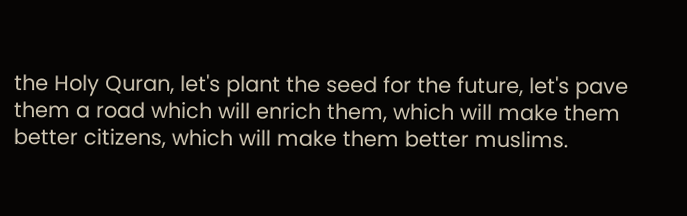the Holy Quran, let's plant the seed for the future, let's pave them a road which will enrich them, which will make them better citizens, which will make them better muslims.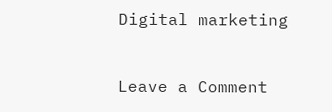Digital marketing


Leave a Comment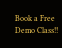Book a Free Demo Class!!